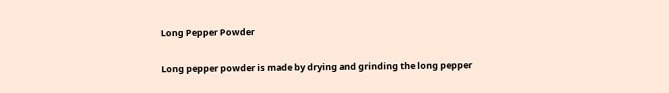Long Pepper Powder

Long pepper powder is made by drying and grinding the long pepper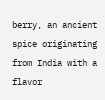berry, an ancient spice originating from India with a flavor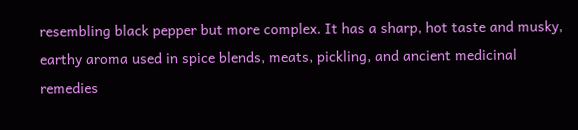resembling black pepper but more complex. It has a sharp, hot taste and musky, earthy aroma used in spice blends, meats, pickling, and ancient medicinal remedies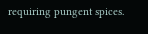requiring pungent spices.